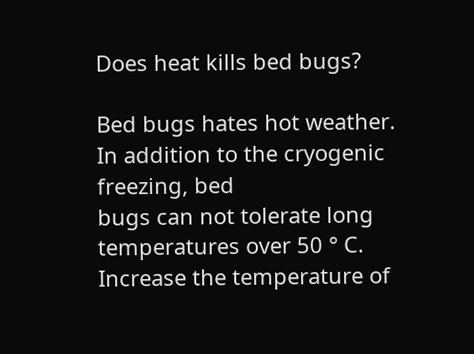Does heat kills bed bugs?

Bed bugs hates hot weather.
In addition to the cryogenic freezing, bed
bugs can not tolerate long temperatures over 50 ° C. Increase the temperature of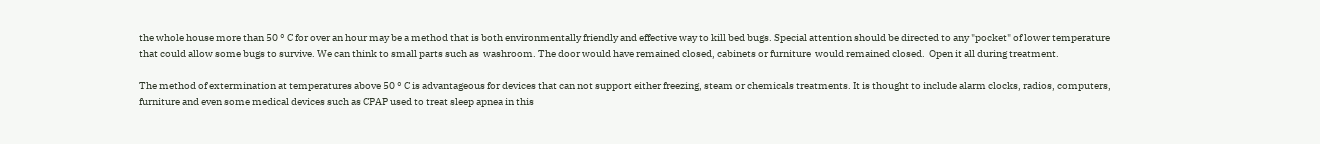the whole house more than 50 ° C for over an hour may be a method that is both environmentally friendly and effective way to kill bed bugs. Special attention should be directed to any "pocket" of lower temperature that could allow some bugs to survive. We can think to small parts such as  washroom. The door would have remained closed, cabinets or furniture  would remained closed.  Open it all during treatment.

The method of extermination at temperatures above 50 ° C is advantageous for devices that can not support either freezing, steam or chemicals treatments. It is thought to include alarm clocks, radios, computers, furniture and even some medical devices such as CPAP used to treat sleep apnea in this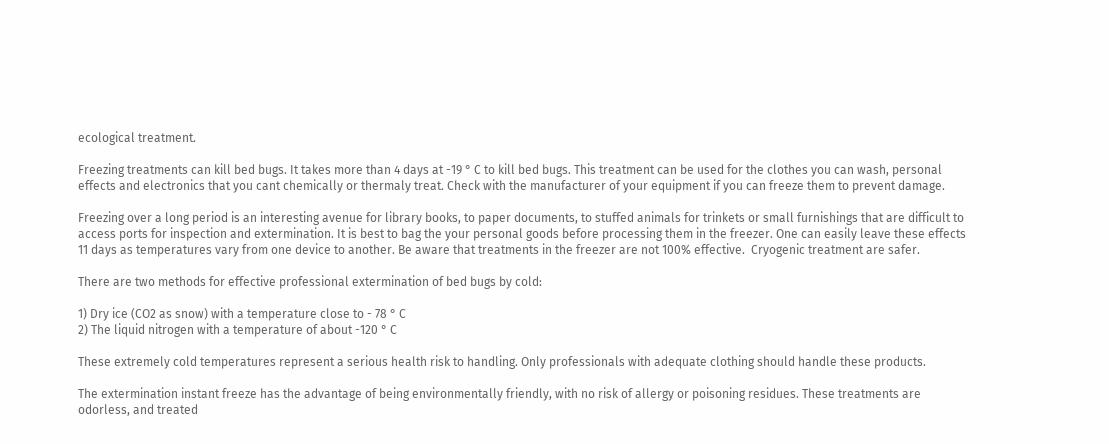ecological treatment.

Freezing treatments can kill bed bugs. It takes more than 4 days at -19 ° C to kill bed bugs. This treatment can be used for the clothes you can wash, personal effects and electronics that you cant chemically or thermaly treat. Check with the manufacturer of your equipment if you can freeze them to prevent damage.

Freezing over a long period is an interesting avenue for library books, to paper documents, to stuffed animals for trinkets or small furnishings that are difficult to access ports for inspection and extermination. It is best to bag the your personal goods before processing them in the freezer. One can easily leave these effects 11 days as temperatures vary from one device to another. Be aware that treatments in the freezer are not 100% effective.  Cryogenic treatment are safer.

There are two methods for effective professional extermination of bed bugs by cold:

1) Dry ice (CO2 as snow) with a temperature close to - 78 ° C
2) The liquid nitrogen with a temperature of about -120 ° C

These extremely cold temperatures represent a serious health risk to handling. Only professionals with adequate clothing should handle these products.

The extermination instant freeze has the advantage of being environmentally friendly, with no risk of allergy or poisoning residues. These treatments are odorless, and treated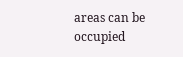areas can be occupied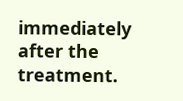immediately after the treatment.